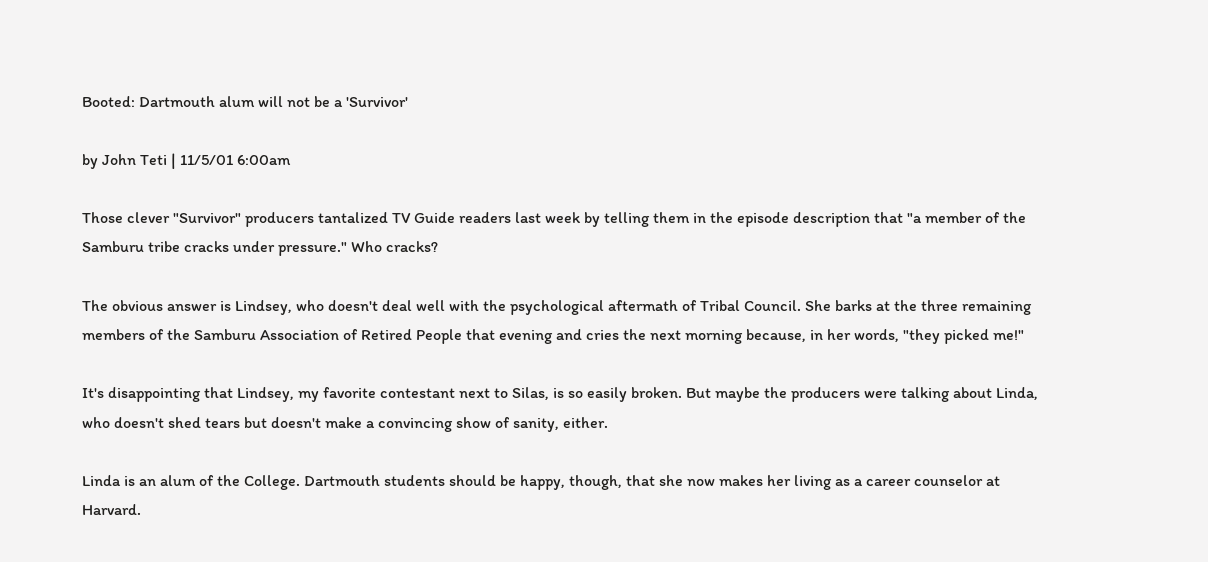Booted: Dartmouth alum will not be a 'Survivor'

by John Teti | 11/5/01 6:00am

Those clever "Survivor" producers tantalized TV Guide readers last week by telling them in the episode description that "a member of the Samburu tribe cracks under pressure." Who cracks?

The obvious answer is Lindsey, who doesn't deal well with the psychological aftermath of Tribal Council. She barks at the three remaining members of the Samburu Association of Retired People that evening and cries the next morning because, in her words, "they picked me!"

It's disappointing that Lindsey, my favorite contestant next to Silas, is so easily broken. But maybe the producers were talking about Linda, who doesn't shed tears but doesn't make a convincing show of sanity, either.

Linda is an alum of the College. Dartmouth students should be happy, though, that she now makes her living as a career counselor at Harvard.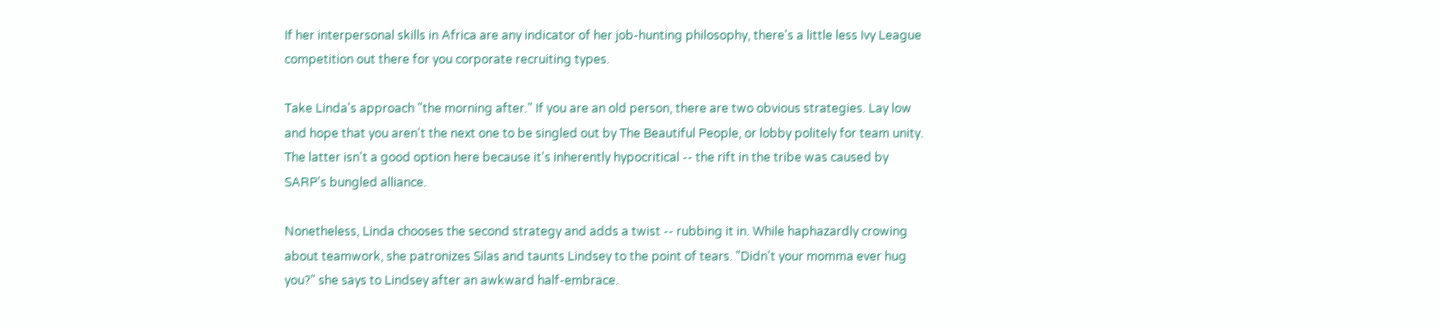If her interpersonal skills in Africa are any indicator of her job-hunting philosophy, there's a little less Ivy League competition out there for you corporate recruiting types.

Take Linda's approach "the morning after." If you are an old person, there are two obvious strategies. Lay low and hope that you aren't the next one to be singled out by The Beautiful People, or lobby politely for team unity. The latter isn't a good option here because it's inherently hypocritical -- the rift in the tribe was caused by SARP's bungled alliance.

Nonetheless, Linda chooses the second strategy and adds a twist -- rubbing it in. While haphazardly crowing about teamwork, she patronizes Silas and taunts Lindsey to the point of tears. "Didn't your momma ever hug you?" she says to Lindsey after an awkward half-embrace.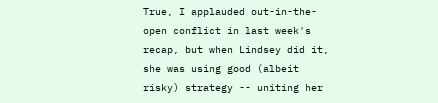True, I applauded out-in-the-open conflict in last week's recap, but when Lindsey did it, she was using good (albeit risky) strategy -- uniting her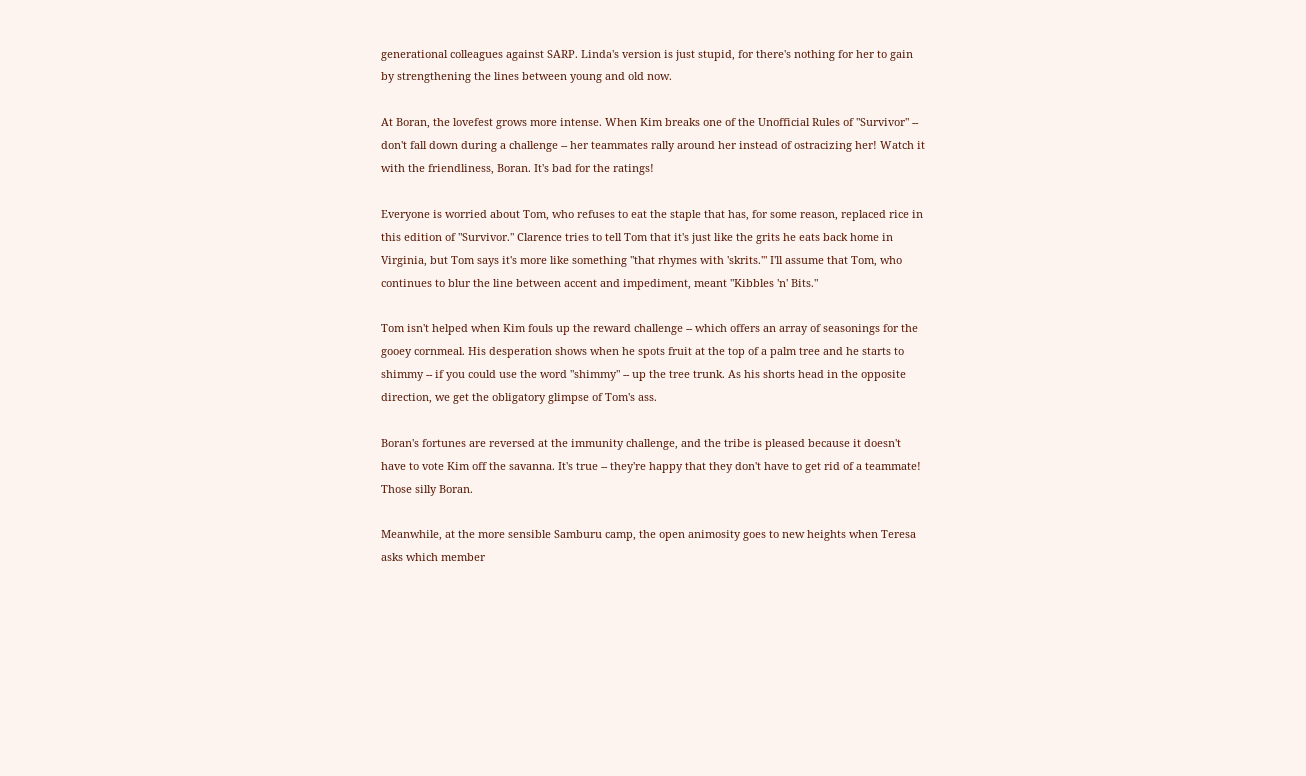generational colleagues against SARP. Linda's version is just stupid, for there's nothing for her to gain by strengthening the lines between young and old now.

At Boran, the lovefest grows more intense. When Kim breaks one of the Unofficial Rules of "Survivor" -- don't fall down during a challenge -- her teammates rally around her instead of ostracizing her! Watch it with the friendliness, Boran. It's bad for the ratings!

Everyone is worried about Tom, who refuses to eat the staple that has, for some reason, replaced rice in this edition of "Survivor." Clarence tries to tell Tom that it's just like the grits he eats back home in Virginia, but Tom says it's more like something "that rhymes with 'skrits.'" I'll assume that Tom, who continues to blur the line between accent and impediment, meant "Kibbles 'n' Bits."

Tom isn't helped when Kim fouls up the reward challenge -- which offers an array of seasonings for the gooey cornmeal. His desperation shows when he spots fruit at the top of a palm tree and he starts to shimmy -- if you could use the word "shimmy" -- up the tree trunk. As his shorts head in the opposite direction, we get the obligatory glimpse of Tom's ass.

Boran's fortunes are reversed at the immunity challenge, and the tribe is pleased because it doesn't have to vote Kim off the savanna. It's true -- they're happy that they don't have to get rid of a teammate! Those silly Boran.

Meanwhile, at the more sensible Samburu camp, the open animosity goes to new heights when Teresa asks which member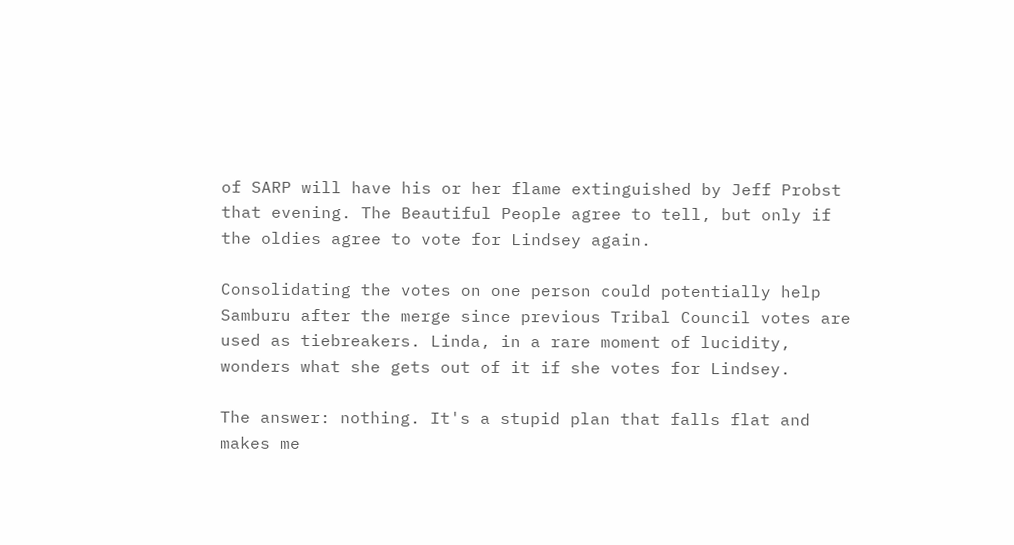of SARP will have his or her flame extinguished by Jeff Probst that evening. The Beautiful People agree to tell, but only if the oldies agree to vote for Lindsey again.

Consolidating the votes on one person could potentially help Samburu after the merge since previous Tribal Council votes are used as tiebreakers. Linda, in a rare moment of lucidity, wonders what she gets out of it if she votes for Lindsey.

The answer: nothing. It's a stupid plan that falls flat and makes me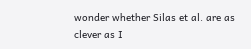wonder whether Silas et al. are as clever as I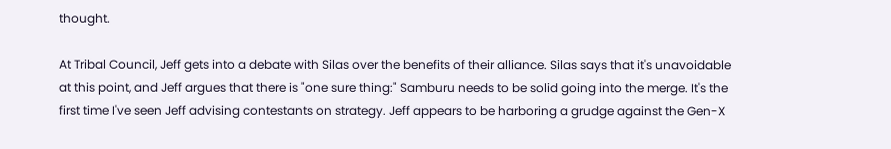thought.

At Tribal Council, Jeff gets into a debate with Silas over the benefits of their alliance. Silas says that it's unavoidable at this point, and Jeff argues that there is "one sure thing:" Samburu needs to be solid going into the merge. It's the first time I've seen Jeff advising contestants on strategy. Jeff appears to be harboring a grudge against the Gen-X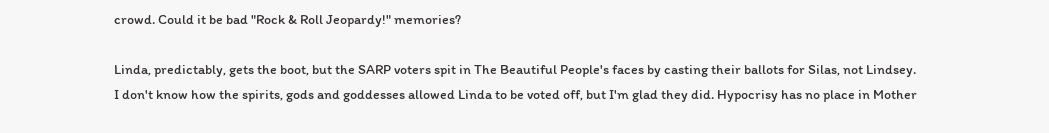crowd. Could it be bad "Rock & Roll Jeopardy!" memories?

Linda, predictably, gets the boot, but the SARP voters spit in The Beautiful People's faces by casting their ballots for Silas, not Lindsey. I don't know how the spirits, gods and goddesses allowed Linda to be voted off, but I'm glad they did. Hypocrisy has no place in Mother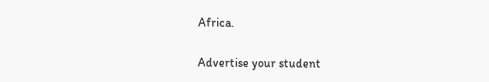Africa.

Advertise your student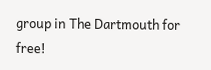group in The Dartmouth for free!